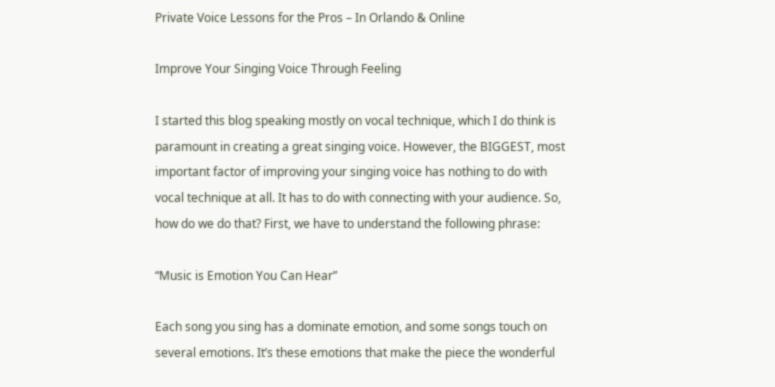Private Voice Lessons for the Pros – In Orlando & Online

Improve Your Singing Voice Through Feeling

I started this blog speaking mostly on vocal technique, which I do think is paramount in creating a great singing voice. However, the BIGGEST, most important factor of improving your singing voice has nothing to do with vocal technique at all. It has to do with connecting with your audience. So, how do we do that? First, we have to understand the following phrase:

“Music is Emotion You Can Hear”

Each song you sing has a dominate emotion, and some songs touch on several emotions. It’s these emotions that make the piece the wonderful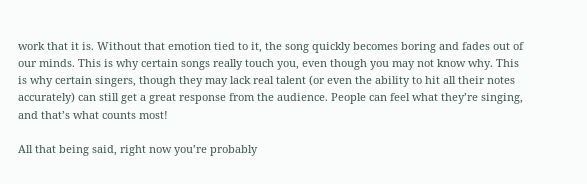work that it is. Without that emotion tied to it, the song quickly becomes boring and fades out of our minds. This is why certain songs really touch you, even though you may not know why. This is why certain singers, though they may lack real talent (or even the ability to hit all their notes accurately) can still get a great response from the audience. People can feel what they’re singing, and that’s what counts most!

All that being said, right now you’re probably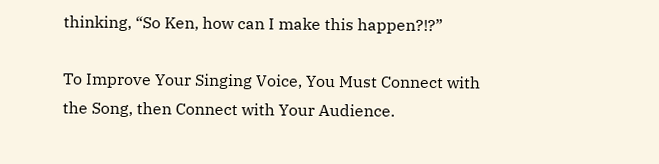thinking, “So Ken, how can I make this happen?!?”

To Improve Your Singing Voice, You Must Connect with the Song, then Connect with Your Audience.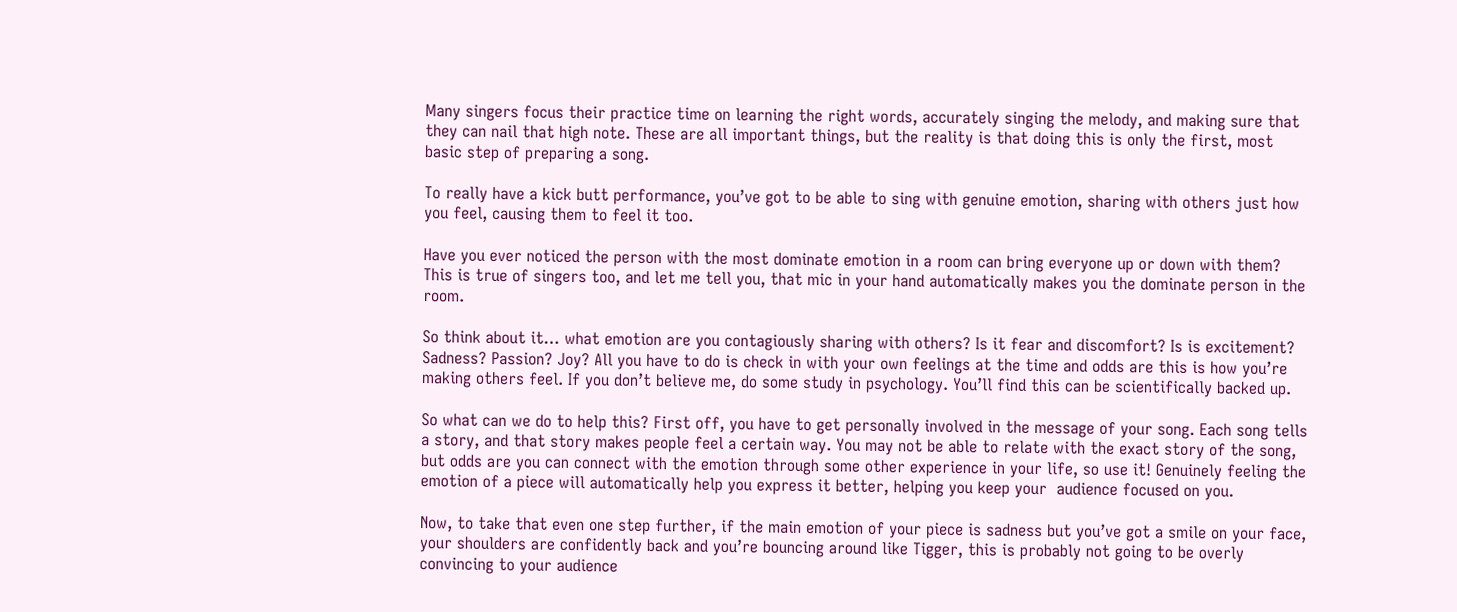Many singers focus their practice time on learning the right words, accurately singing the melody, and making sure that they can nail that high note. These are all important things, but the reality is that doing this is only the first, most basic step of preparing a song.

To really have a kick butt performance, you’ve got to be able to sing with genuine emotion, sharing with others just how you feel, causing them to feel it too.

Have you ever noticed the person with the most dominate emotion in a room can bring everyone up or down with them? This is true of singers too, and let me tell you, that mic in your hand automatically makes you the dominate person in the room.

So think about it… what emotion are you contagiously sharing with others? Is it fear and discomfort? Is is excitement? Sadness? Passion? Joy? All you have to do is check in with your own feelings at the time and odds are this is how you’re making others feel. If you don’t believe me, do some study in psychology. You’ll find this can be scientifically backed up.

So what can we do to help this? First off, you have to get personally involved in the message of your song. Each song tells a story, and that story makes people feel a certain way. You may not be able to relate with the exact story of the song, but odds are you can connect with the emotion through some other experience in your life, so use it! Genuinely feeling the emotion of a piece will automatically help you express it better, helping you keep your  audience focused on you.

Now, to take that even one step further, if the main emotion of your piece is sadness but you’ve got a smile on your face, your shoulders are confidently back and you’re bouncing around like Tigger, this is probably not going to be overly convincing to your audience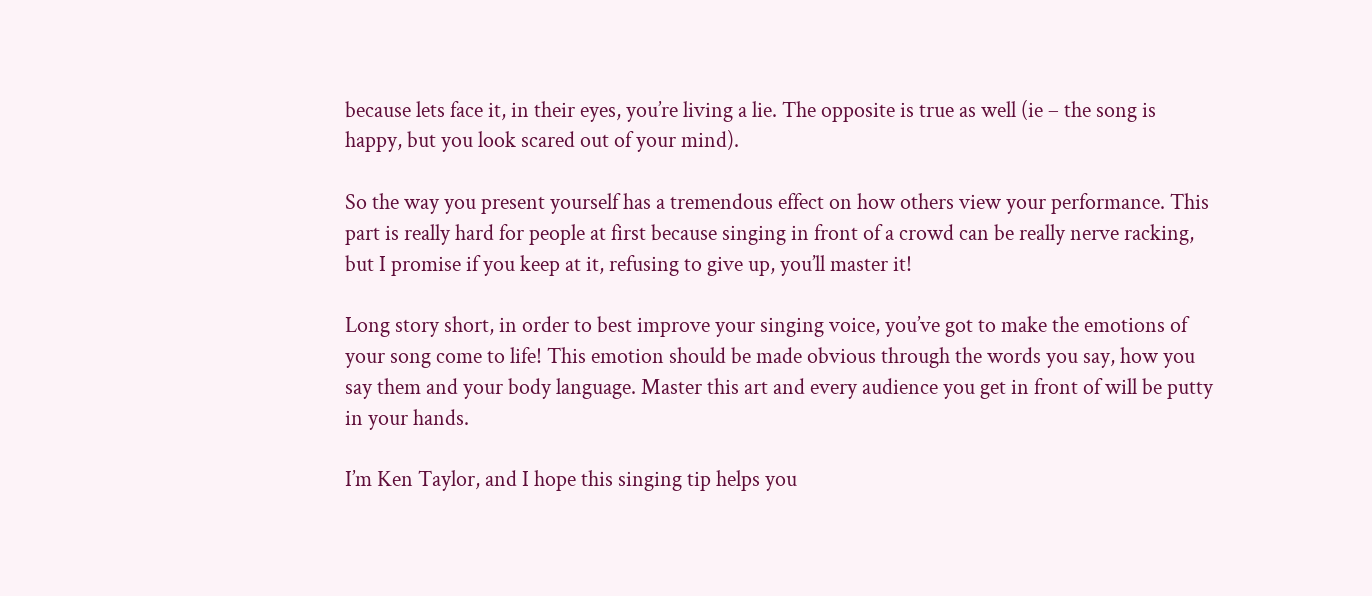because lets face it, in their eyes, you’re living a lie. The opposite is true as well (ie – the song is happy, but you look scared out of your mind).

So the way you present yourself has a tremendous effect on how others view your performance. This part is really hard for people at first because singing in front of a crowd can be really nerve racking, but I promise if you keep at it, refusing to give up, you’ll master it!

Long story short, in order to best improve your singing voice, you’ve got to make the emotions of your song come to life! This emotion should be made obvious through the words you say, how you say them and your body language. Master this art and every audience you get in front of will be putty in your hands.

I’m Ken Taylor, and I hope this singing tip helps you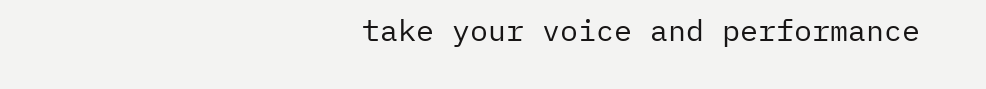take your voice and performance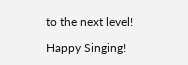to the next level!

Happy Singing!